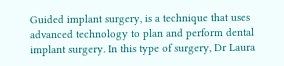Guided implant surgery, is a technique that uses advanced technology to plan and perform dental implant surgery. In this type of surgery, Dr Laura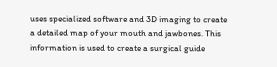uses specialized software and 3D imaging to create a detailed map of your mouth and jawbones. This information is used to create a surgical guide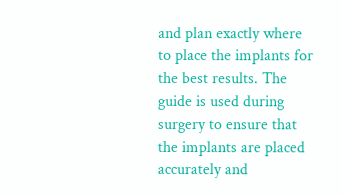and plan exactly where to place the implants for the best results. The guide is used during surgery to ensure that the implants are placed accurately and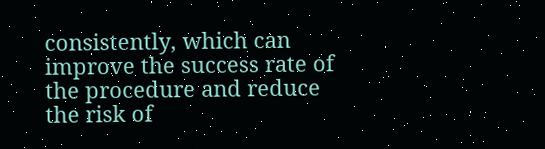consistently, which can improve the success rate of the procedure and reduce the risk of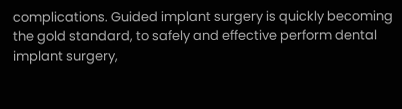complications. Guided implant surgery is quickly becoming the gold standard, to safely and effective perform dental implant surgery,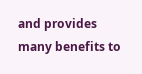and provides many benefits to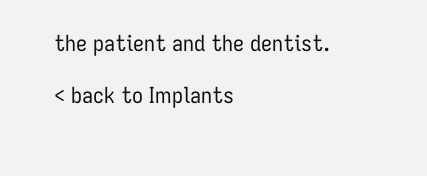the patient and the dentist.

< back to Implants